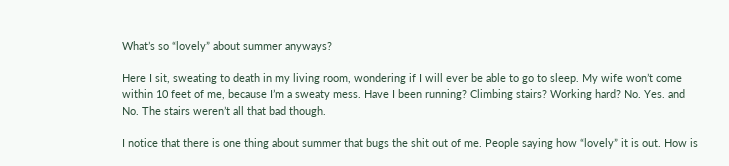What’s so “lovely” about summer anyways?

Here I sit, sweating to death in my living room, wondering if I will ever be able to go to sleep. My wife won’t come within 10 feet of me, because I’m a sweaty mess. Have I been running? Climbing stairs? Working hard? No. Yes. and No. The stairs weren’t all that bad though.

I notice that there is one thing about summer that bugs the shit out of me. People saying how “lovely” it is out. How is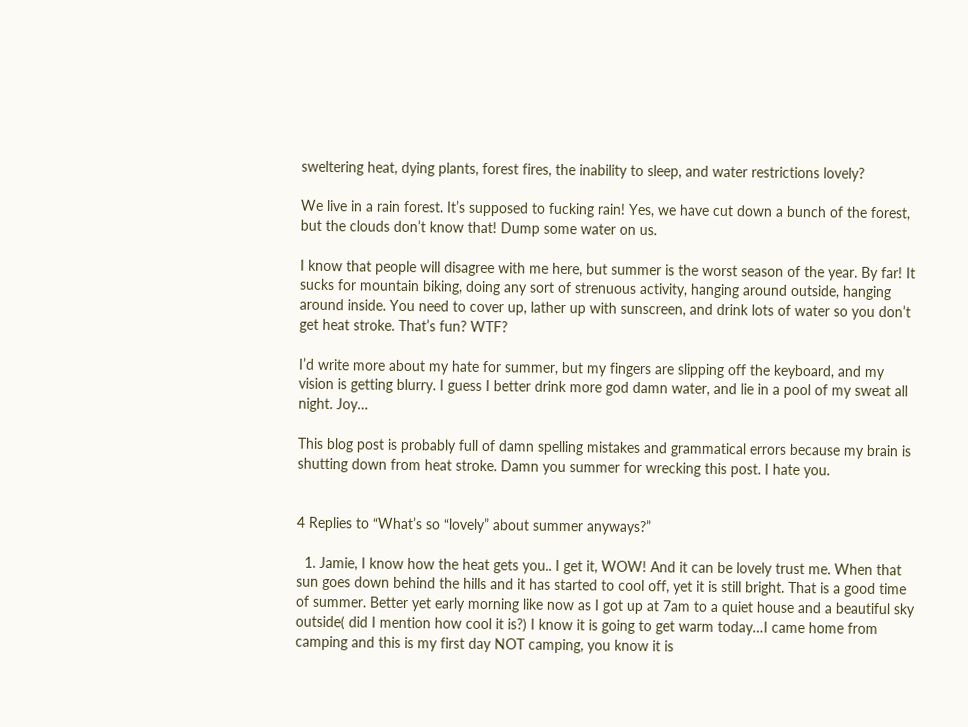sweltering heat, dying plants, forest fires, the inability to sleep, and water restrictions lovely?

We live in a rain forest. It’s supposed to fucking rain! Yes, we have cut down a bunch of the forest, but the clouds don’t know that! Dump some water on us.

I know that people will disagree with me here, but summer is the worst season of the year. By far! It sucks for mountain biking, doing any sort of strenuous activity, hanging around outside, hanging around inside. You need to cover up, lather up with sunscreen, and drink lots of water so you don’t get heat stroke. That’s fun? WTF?

I’d write more about my hate for summer, but my fingers are slipping off the keyboard, and my vision is getting blurry. I guess I better drink more god damn water, and lie in a pool of my sweat all night. Joy…

This blog post is probably full of damn spelling mistakes and grammatical errors because my brain is shutting down from heat stroke. Damn you summer for wrecking this post. I hate you.


4 Replies to “What’s so “lovely” about summer anyways?”

  1. Jamie, I know how the heat gets you.. I get it, WOW! And it can be lovely trust me. When that sun goes down behind the hills and it has started to cool off, yet it is still bright. That is a good time of summer. Better yet early morning like now as I got up at 7am to a quiet house and a beautiful sky outside( did I mention how cool it is?) I know it is going to get warm today…I came home from camping and this is my first day NOT camping, you know it is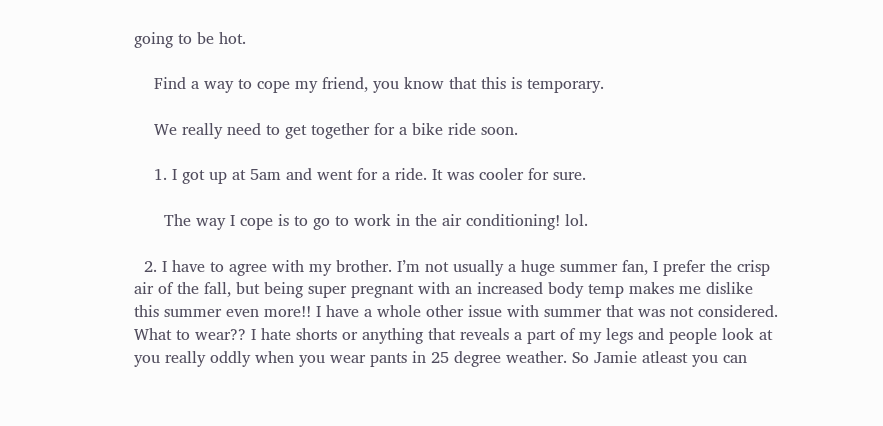going to be hot.

    Find a way to cope my friend, you know that this is temporary.

    We really need to get together for a bike ride soon.

    1. I got up at 5am and went for a ride. It was cooler for sure.

      The way I cope is to go to work in the air conditioning! lol.

  2. I have to agree with my brother. I’m not usually a huge summer fan, I prefer the crisp air of the fall, but being super pregnant with an increased body temp makes me dislike this summer even more!! I have a whole other issue with summer that was not considered. What to wear?? I hate shorts or anything that reveals a part of my legs and people look at you really oddly when you wear pants in 25 degree weather. So Jamie atleast you can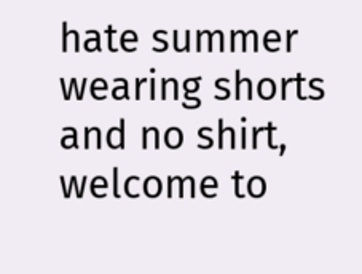hate summer wearing shorts and no shirt, welcome to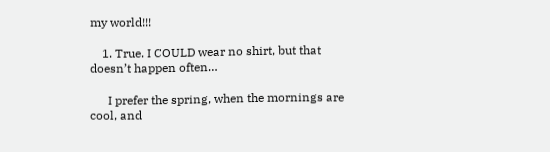my world!!!

    1. True. I COULD wear no shirt, but that doesn’t happen often…

      I prefer the spring, when the mornings are cool, and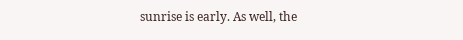sunrise is early. As well, the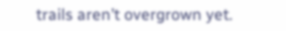trails aren’t overgrown yet.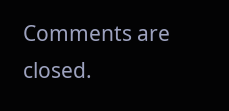Comments are closed.